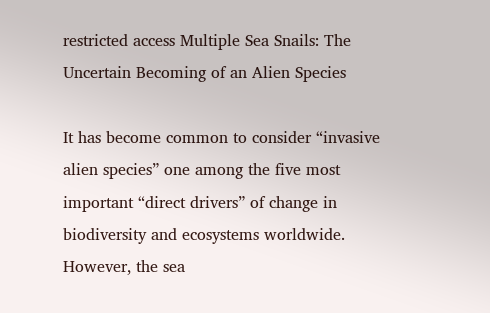restricted access Multiple Sea Snails: The Uncertain Becoming of an Alien Species

It has become common to consider “invasive alien species” one among the five most important “direct drivers” of change in biodiversity and ecosystems worldwide. However, the sea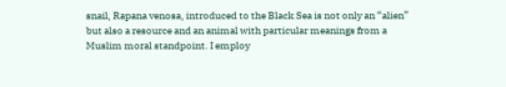snail, Rapana venosa, introduced to the Black Sea is not only an “alien” but also a resource and an animal with particular meanings from a Muslim moral standpoint. I employ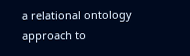a relational ontology approach to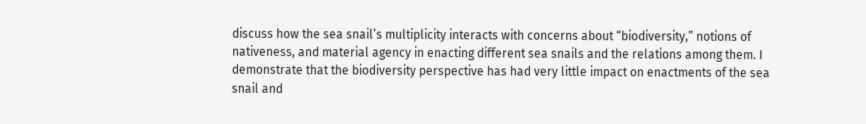discuss how the sea snail’s multiplicity interacts with concerns about “biodiversity,” notions of nativeness, and material agency in enacting different sea snails and the relations among them. I demonstrate that the biodiversity perspective has had very little impact on enactments of the sea snail and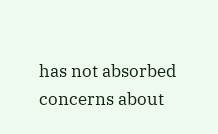has not absorbed concerns about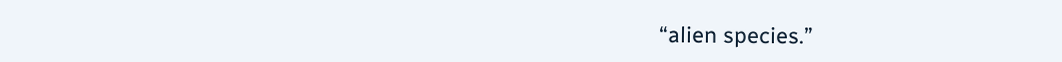“alien species.”